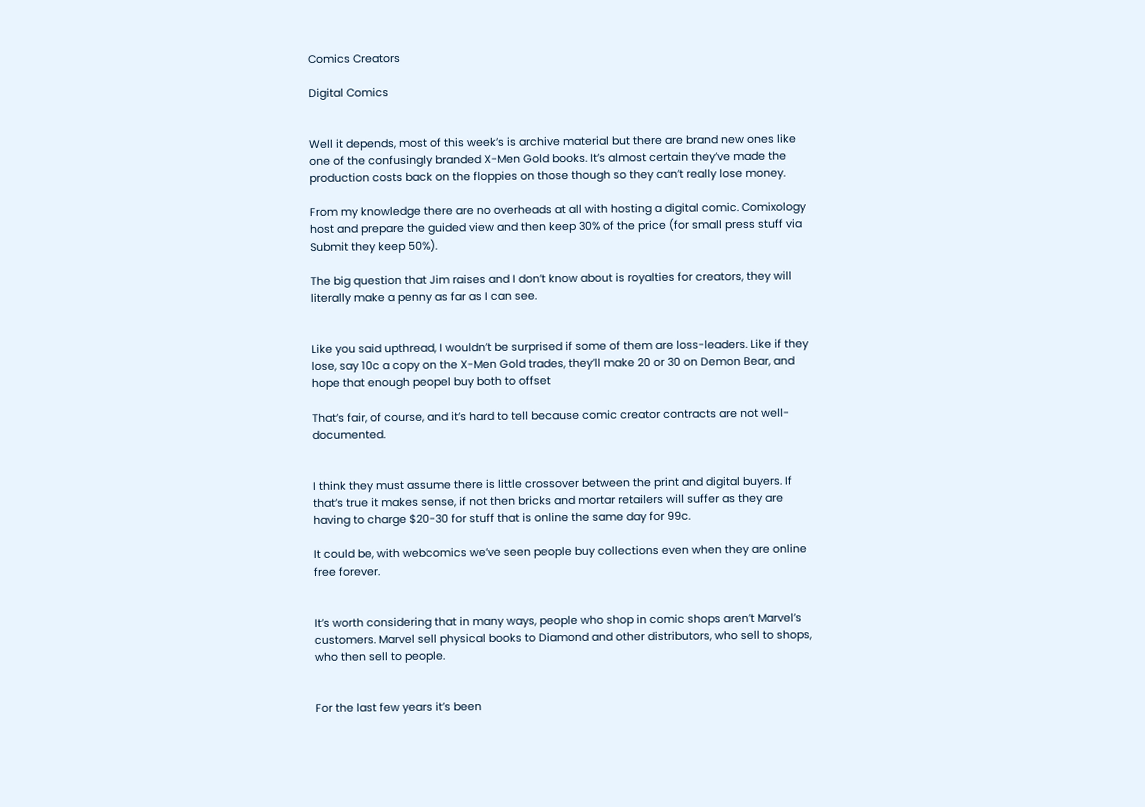Comics Creators

Digital Comics


Well it depends, most of this week’s is archive material but there are brand new ones like one of the confusingly branded X-Men Gold books. It’s almost certain they’ve made the production costs back on the floppies on those though so they can’t really lose money.

From my knowledge there are no overheads at all with hosting a digital comic. Comixology host and prepare the guided view and then keep 30% of the price (for small press stuff via Submit they keep 50%).

The big question that Jim raises and I don’t know about is royalties for creators, they will literally make a penny as far as I can see.


Like you said upthread, I wouldn’t be surprised if some of them are loss-leaders. Like if they lose, say 10c a copy on the X-Men Gold trades, they’ll make 20 or 30 on Demon Bear, and hope that enough peopel buy both to offset

That’s fair, of course, and it’s hard to tell because comic creator contracts are not well-documented.


I think they must assume there is little crossover between the print and digital buyers. If that’s true it makes sense, if not then bricks and mortar retailers will suffer as they are having to charge $20-30 for stuff that is online the same day for 99c.

It could be, with webcomics we’ve seen people buy collections even when they are online free forever.


It’s worth considering that in many ways, people who shop in comic shops aren’t Marvel’s customers. Marvel sell physical books to Diamond and other distributors, who sell to shops, who then sell to people.


For the last few years it’s been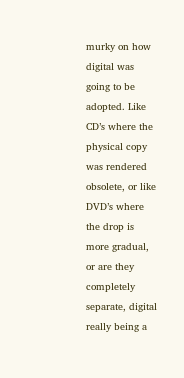murky on how digital was going to be adopted. Like CD’s where the physical copy was rendered obsolete, or like DVD’s where the drop is more gradual, or are they completely separate, digital really being a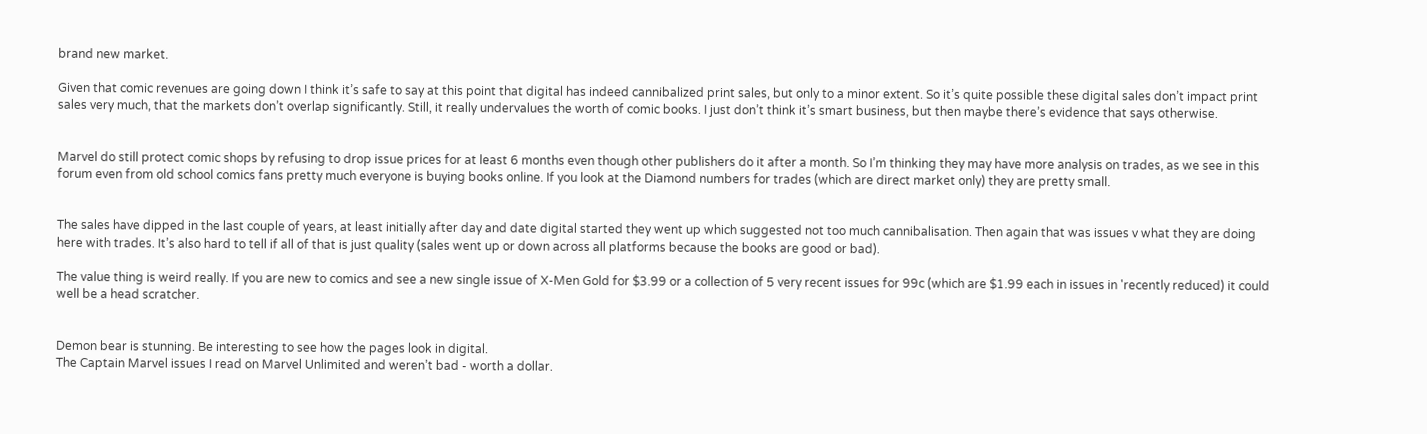brand new market.

Given that comic revenues are going down I think it’s safe to say at this point that digital has indeed cannibalized print sales, but only to a minor extent. So it’s quite possible these digital sales don’t impact print sales very much, that the markets don’t overlap significantly. Still, it really undervalues the worth of comic books. I just don’t think it’s smart business, but then maybe there’s evidence that says otherwise.


Marvel do still protect comic shops by refusing to drop issue prices for at least 6 months even though other publishers do it after a month. So I’m thinking they may have more analysis on trades, as we see in this forum even from old school comics fans pretty much everyone is buying books online. If you look at the Diamond numbers for trades (which are direct market only) they are pretty small.


The sales have dipped in the last couple of years, at least initially after day and date digital started they went up which suggested not too much cannibalisation. Then again that was issues v what they are doing here with trades. It’s also hard to tell if all of that is just quality (sales went up or down across all platforms because the books are good or bad).

The value thing is weird really. If you are new to comics and see a new single issue of X-Men Gold for $3.99 or a collection of 5 very recent issues for 99c (which are $1.99 each in issues in 'recently reduced) it could well be a head scratcher.


Demon bear is stunning. Be interesting to see how the pages look in digital.
The Captain Marvel issues I read on Marvel Unlimited and weren’t bad - worth a dollar.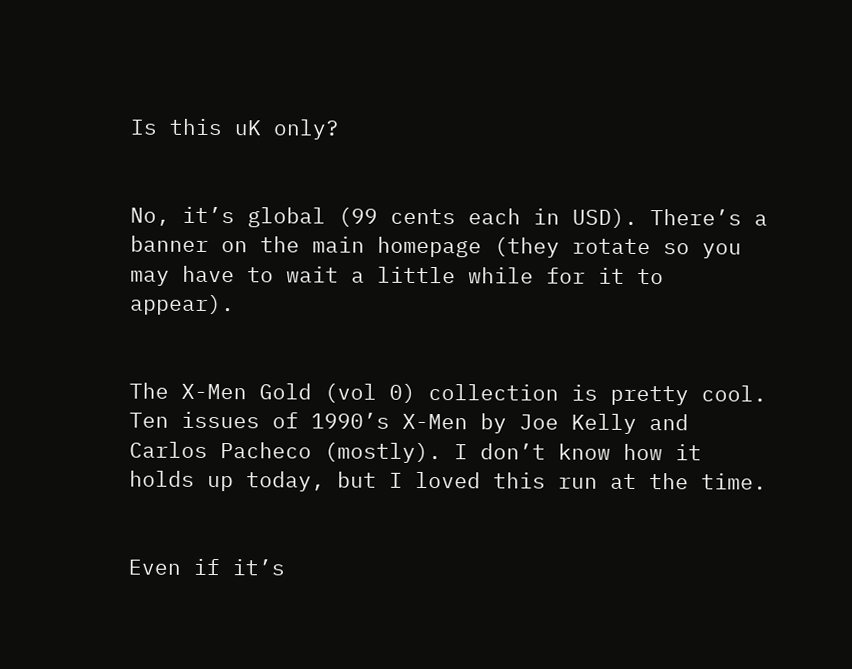Is this uK only?


No, it’s global (99 cents each in USD). There’s a banner on the main homepage (they rotate so you may have to wait a little while for it to appear).


The X-Men Gold (vol 0) collection is pretty cool. Ten issues of 1990’s X-Men by Joe Kelly and Carlos Pacheco (mostly). I don’t know how it holds up today, but I loved this run at the time.


Even if it’s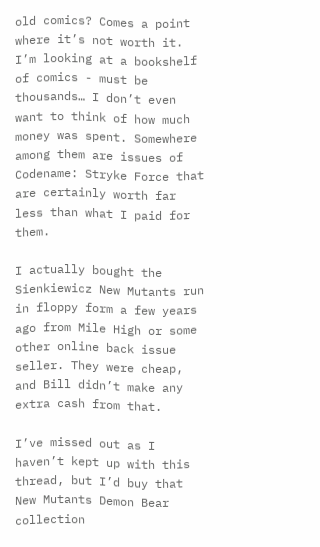old comics? Comes a point where it’s not worth it. I’m looking at a bookshelf of comics - must be thousands… I don’t even want to think of how much money was spent. Somewhere among them are issues of Codename: Stryke Force that are certainly worth far less than what I paid for them.

I actually bought the Sienkiewicz New Mutants run in floppy form a few years ago from Mile High or some other online back issue seller. They were cheap, and Bill didn’t make any extra cash from that.

I’ve missed out as I haven’t kept up with this thread, but I’d buy that New Mutants Demon Bear collection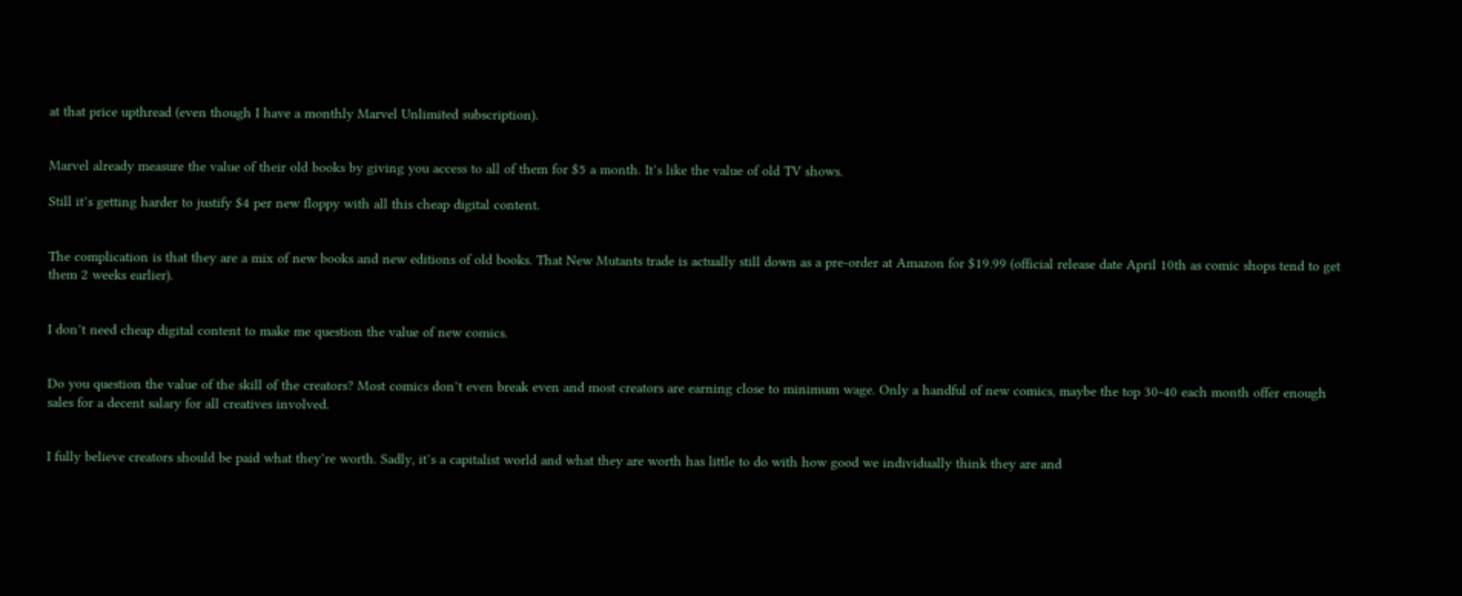at that price upthread (even though I have a monthly Marvel Unlimited subscription).


Marvel already measure the value of their old books by giving you access to all of them for $5 a month. It’s like the value of old TV shows.

Still it’s getting harder to justify $4 per new floppy with all this cheap digital content.


The complication is that they are a mix of new books and new editions of old books. That New Mutants trade is actually still down as a pre-order at Amazon for $19.99 (official release date April 10th as comic shops tend to get them 2 weeks earlier).


I don’t need cheap digital content to make me question the value of new comics.


Do you question the value of the skill of the creators? Most comics don’t even break even and most creators are earning close to minimum wage. Only a handful of new comics, maybe the top 30-40 each month offer enough sales for a decent salary for all creatives involved.


I fully believe creators should be paid what they’re worth. Sadly, it’s a capitalist world and what they are worth has little to do with how good we individually think they are and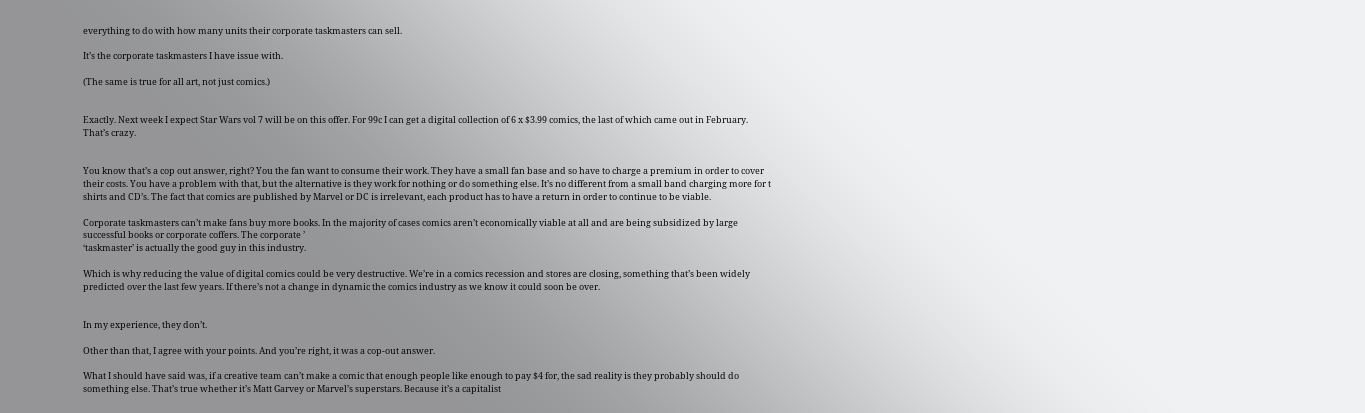everything to do with how many units their corporate taskmasters can sell.

It’s the corporate taskmasters I have issue with.

(The same is true for all art, not just comics.)


Exactly. Next week I expect Star Wars vol 7 will be on this offer. For 99c I can get a digital collection of 6 x $3.99 comics, the last of which came out in February. That’s crazy.


You know that’s a cop out answer, right? You the fan want to consume their work. They have a small fan base and so have to charge a premium in order to cover their costs. You have a problem with that, but the alternative is they work for nothing or do something else. It’s no different from a small band charging more for t shirts and CD’s. The fact that comics are published by Marvel or DC is irrelevant, each product has to have a return in order to continue to be viable.

Corporate taskmasters can’t make fans buy more books. In the majority of cases comics aren’t economically viable at all and are being subsidized by large successful books or corporate coffers. The corporate ’
‘taskmaster’ is actually the good guy in this industry.

Which is why reducing the value of digital comics could be very destructive. We’re in a comics recession and stores are closing, something that’s been widely predicted over the last few years. If there’s not a change in dynamic the comics industry as we know it could soon be over.


In my experience, they don’t.

Other than that, I agree with your points. And you’re right, it was a cop-out answer.

What I should have said was, if a creative team can’t make a comic that enough people like enough to pay $4 for, the sad reality is they probably should do something else. That’s true whether it’s Matt Garvey or Marvel’s superstars. Because it’s a capitalist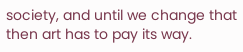society, and until we change that then art has to pay its way.